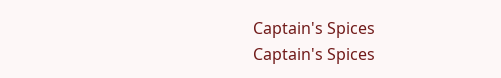Captain's Spices
Captain's Spices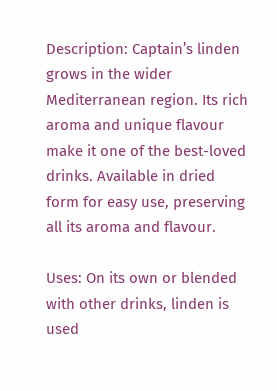Description: Captain’s linden grows in the wider Mediterranean region. Its rich aroma and unique flavour make it one of the best-loved drinks. Available in dried form for easy use, preserving all its aroma and flavour.

Uses: On its own or blended with other drinks, linden is used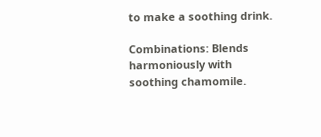to make a soothing drink.

Combinations: Blends harmoniously with soothing chamomile.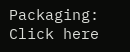Packaging: Click here